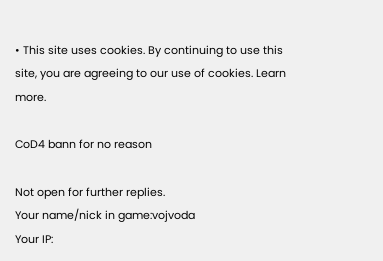• This site uses cookies. By continuing to use this site, you are agreeing to our use of cookies. Learn more.

CoD4 bann for no reason

Not open for further replies.
Your name/nick in game:vojvoda
Your IP: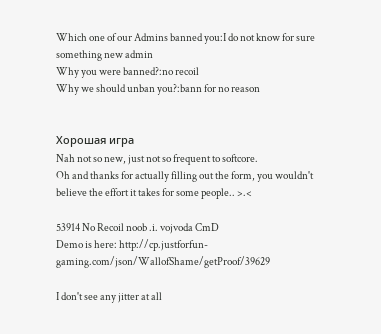Which one of our Admins banned you:I do not know for sure something new admin
Why you were banned?:no recoil
Why we should unban you?:bann for no reason


Хорошая игра
Nah not so new, just not so frequent to softcore.
Oh and thanks for actually filling out the form, you wouldn't believe the effort it takes for some people.. >.<

53914 No Recoil noob .i. vojvoda CmD
Demo is here: http://cp.justforfun-gaming.com/json/WallofShame/getProof/39629

I don't see any jitter at all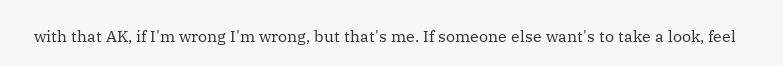with that AK, if I'm wrong I'm wrong, but that's me. If someone else want's to take a look, feel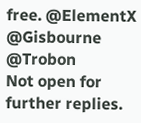free. @ElementX @Gisbourne @Trobon
Not open for further replies.